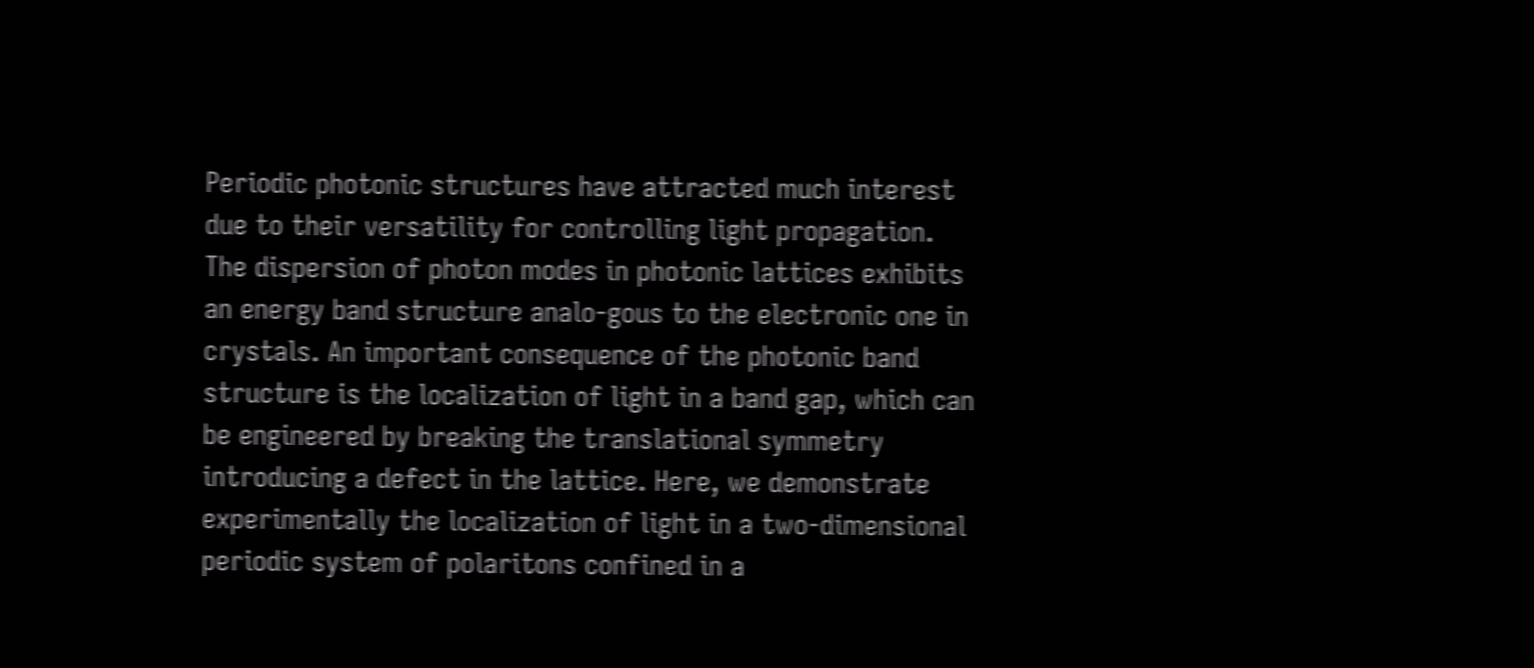Periodic photonic structures have attracted much interest due to their versatility for controlling light propagation. The dispersion of photon modes in photonic lattices exhibits an energy band structure analo-gous to the electronic one in crystals. An important consequence of the photonic band structure is the localization of light in a band gap, which can be engineered by breaking the translational symmetry introducing a defect in the lattice. Here, we demonstrate experimentally the localization of light in a two-dimensional periodic system of polaritons confined in a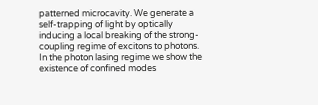patterned microcavity. We generate a self-trapping of light by optically inducing a local breaking of the strong-coupling regime of excitons to photons. In the photon lasing regime we show the existence of confined modes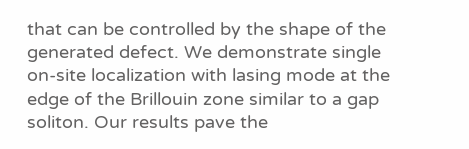that can be controlled by the shape of the generated defect. We demonstrate single on-site localization with lasing mode at the edge of the Brillouin zone similar to a gap soliton. Our results pave the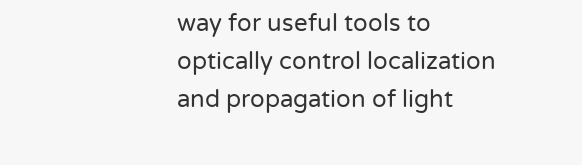way for useful tools to optically control localization and propagation of light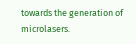towards the generation of microlasers.